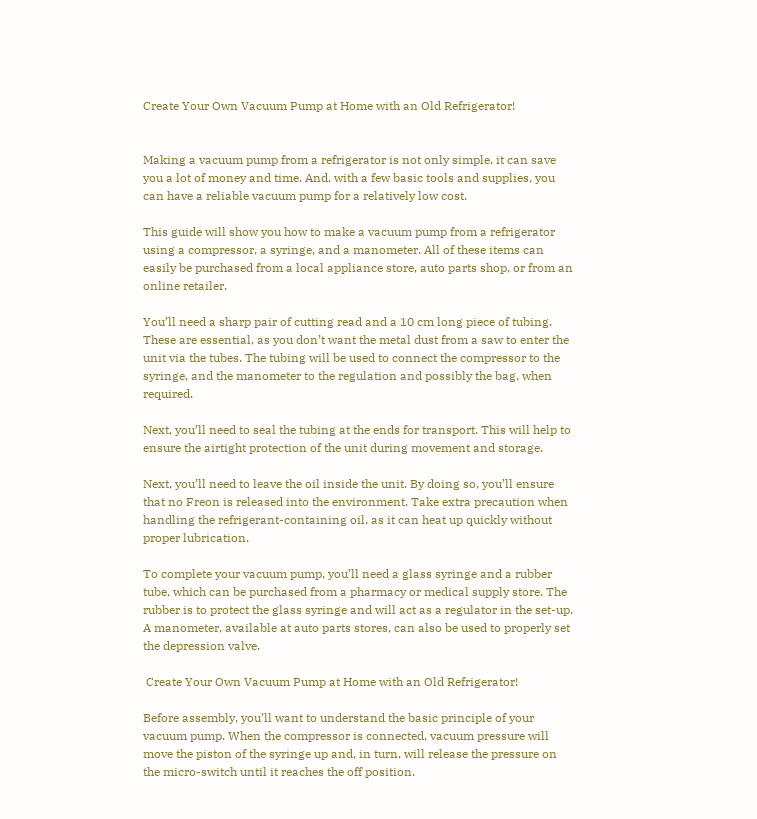Create Your Own Vacuum Pump at Home with an Old Refrigerator!


Making a vacuum pump from a refrigerator is not only simple, it can save you a lot of money and time. And, with a few basic tools and supplies, you can have a reliable vacuum pump for a relatively low cost.

This guide will show you how to make a vacuum pump from a refrigerator using a compressor, a syringe, and a manometer. All of these items can easily be purchased from a local appliance store, auto parts shop, or from an online retailer.

You’ll need a sharp pair of cutting read and a 10 cm long piece of tubing. These are essential, as you don’t want the metal dust from a saw to enter the unit via the tubes. The tubing will be used to connect the compressor to the syringe, and the manometer to the regulation and possibly the bag, when required.

Next, you’ll need to seal the tubing at the ends for transport. This will help to ensure the airtight protection of the unit during movement and storage.

Next, you’ll need to leave the oil inside the unit. By doing so, you’ll ensure that no Freon is released into the environment. Take extra precaution when handling the refrigerant-containing oil, as it can heat up quickly without proper lubrication.

To complete your vacuum pump, you’ll need a glass syringe and a rubber tube, which can be purchased from a pharmacy or medical supply store. The rubber is to protect the glass syringe and will act as a regulator in the set-up. A manometer, available at auto parts stores, can also be used to properly set the depression valve.

 Create Your Own Vacuum Pump at Home with an Old Refrigerator!

Before assembly, you’ll want to understand the basic principle of your vacuum pump. When the compressor is connected, vacuum pressure will move the piston of the syringe up and, in turn, will release the pressure on the micro-switch until it reaches the off position.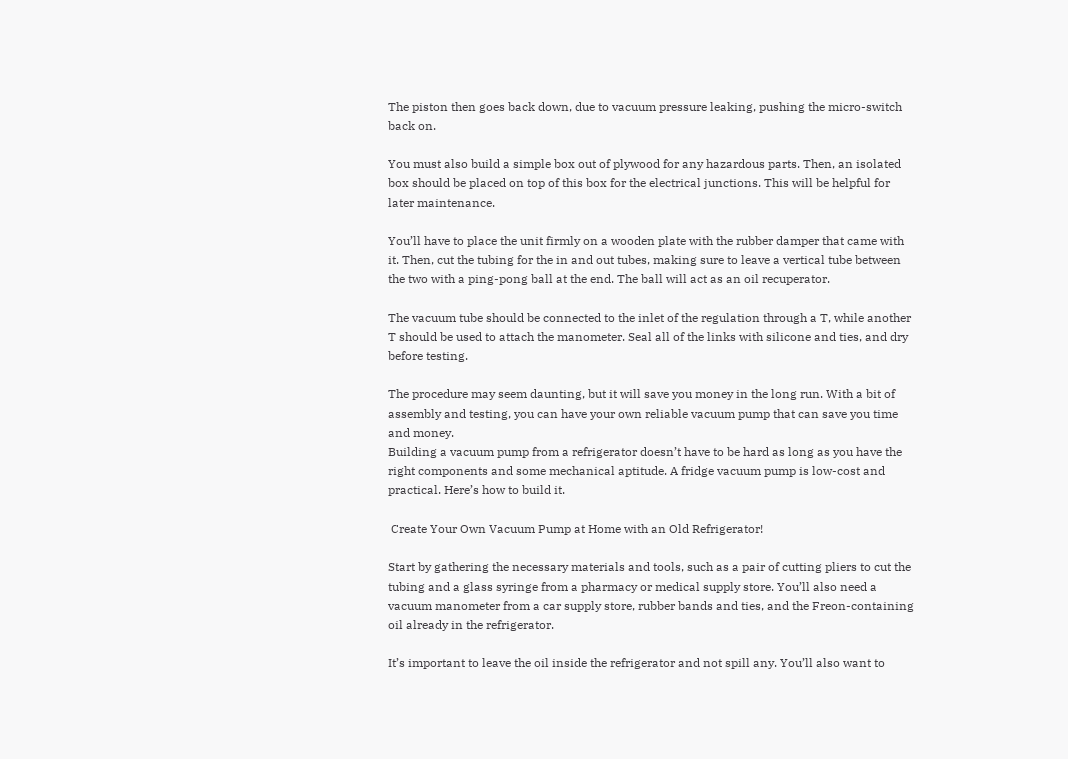The piston then goes back down, due to vacuum pressure leaking, pushing the micro-switch back on.

You must also build a simple box out of plywood for any hazardous parts. Then, an isolated box should be placed on top of this box for the electrical junctions. This will be helpful for later maintenance.

You’ll have to place the unit firmly on a wooden plate with the rubber damper that came with it. Then, cut the tubing for the in and out tubes, making sure to leave a vertical tube between the two with a ping-pong ball at the end. The ball will act as an oil recuperator.

The vacuum tube should be connected to the inlet of the regulation through a T, while another T should be used to attach the manometer. Seal all of the links with silicone and ties, and dry before testing.

The procedure may seem daunting, but it will save you money in the long run. With a bit of assembly and testing, you can have your own reliable vacuum pump that can save you time and money.
Building a vacuum pump from a refrigerator doesn’t have to be hard as long as you have the right components and some mechanical aptitude. A fridge vacuum pump is low-cost and practical. Here’s how to build it.

 Create Your Own Vacuum Pump at Home with an Old Refrigerator!

Start by gathering the necessary materials and tools, such as a pair of cutting pliers to cut the tubing and a glass syringe from a pharmacy or medical supply store. You’ll also need a vacuum manometer from a car supply store, rubber bands and ties, and the Freon-containing oil already in the refrigerator.

It’s important to leave the oil inside the refrigerator and not spill any. You’ll also want to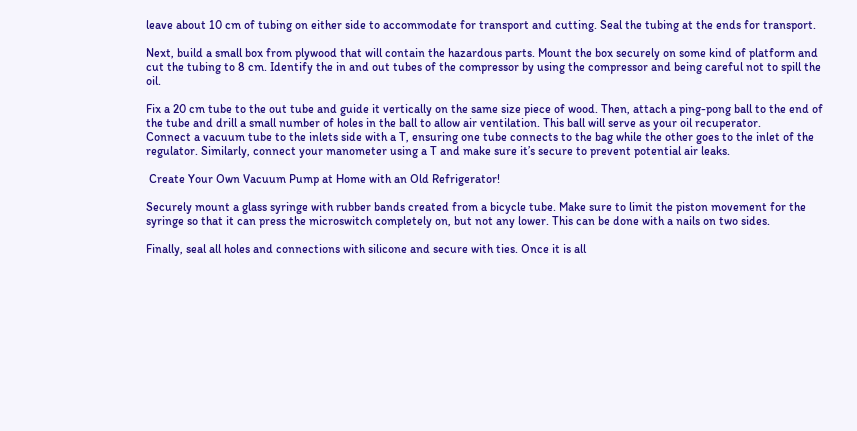leave about 10 cm of tubing on either side to accommodate for transport and cutting. Seal the tubing at the ends for transport.

Next, build a small box from plywood that will contain the hazardous parts. Mount the box securely on some kind of platform and cut the tubing to 8 cm. Identify the in and out tubes of the compressor by using the compressor and being careful not to spill the oil.

Fix a 20 cm tube to the out tube and guide it vertically on the same size piece of wood. Then, attach a ping-pong ball to the end of the tube and drill a small number of holes in the ball to allow air ventilation. This ball will serve as your oil recuperator.
Connect a vacuum tube to the inlets side with a T, ensuring one tube connects to the bag while the other goes to the inlet of the regulator. Similarly, connect your manometer using a T and make sure it’s secure to prevent potential air leaks.

 Create Your Own Vacuum Pump at Home with an Old Refrigerator!

Securely mount a glass syringe with rubber bands created from a bicycle tube. Make sure to limit the piston movement for the syringe so that it can press the microswitch completely on, but not any lower. This can be done with a nails on two sides.

Finally, seal all holes and connections with silicone and secure with ties. Once it is all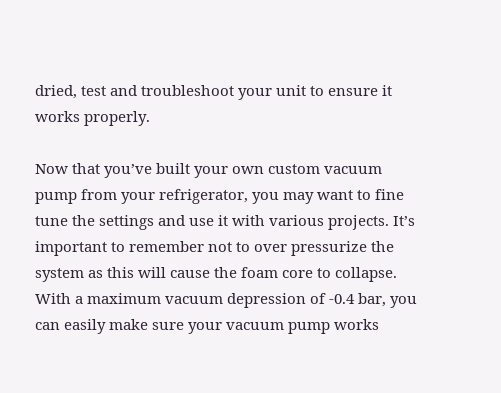dried, test and troubleshoot your unit to ensure it works properly.

Now that you’ve built your own custom vacuum pump from your refrigerator, you may want to fine tune the settings and use it with various projects. It’s important to remember not to over pressurize the system as this will cause the foam core to collapse. With a maximum vacuum depression of -0.4 bar, you can easily make sure your vacuum pump works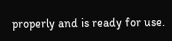properly and is ready for use.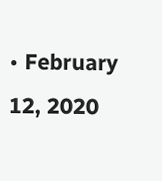• February 12, 2020